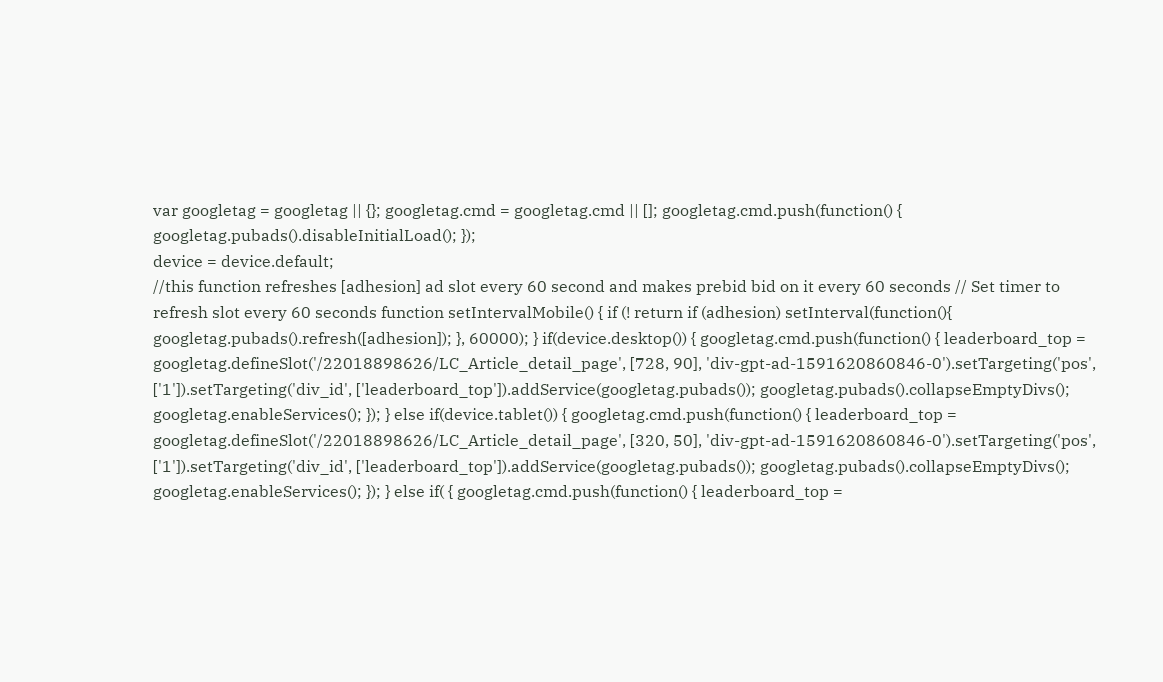var googletag = googletag || {}; googletag.cmd = googletag.cmd || []; googletag.cmd.push(function() { googletag.pubads().disableInitialLoad(); });
device = device.default;
//this function refreshes [adhesion] ad slot every 60 second and makes prebid bid on it every 60 seconds // Set timer to refresh slot every 60 seconds function setIntervalMobile() { if (! return if (adhesion) setInterval(function(){ googletag.pubads().refresh([adhesion]); }, 60000); } if(device.desktop()) { googletag.cmd.push(function() { leaderboard_top = googletag.defineSlot('/22018898626/LC_Article_detail_page', [728, 90], 'div-gpt-ad-1591620860846-0').setTargeting('pos', ['1']).setTargeting('div_id', ['leaderboard_top']).addService(googletag.pubads()); googletag.pubads().collapseEmptyDivs(); googletag.enableServices(); }); } else if(device.tablet()) { googletag.cmd.push(function() { leaderboard_top = googletag.defineSlot('/22018898626/LC_Article_detail_page', [320, 50], 'div-gpt-ad-1591620860846-0').setTargeting('pos', ['1']).setTargeting('div_id', ['leaderboard_top']).addService(googletag.pubads()); googletag.pubads().collapseEmptyDivs(); googletag.enableServices(); }); } else if( { googletag.cmd.push(function() { leaderboard_top =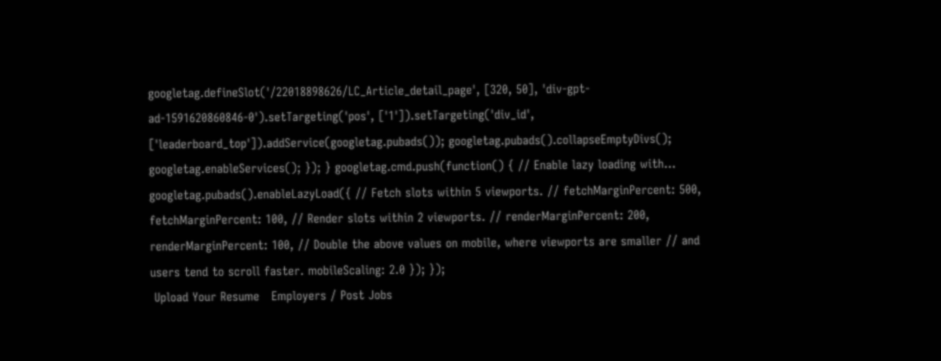googletag.defineSlot('/22018898626/LC_Article_detail_page', [320, 50], 'div-gpt-ad-1591620860846-0').setTargeting('pos', ['1']).setTargeting('div_id', ['leaderboard_top']).addService(googletag.pubads()); googletag.pubads().collapseEmptyDivs(); googletag.enableServices(); }); } googletag.cmd.push(function() { // Enable lazy loading with... googletag.pubads().enableLazyLoad({ // Fetch slots within 5 viewports. // fetchMarginPercent: 500, fetchMarginPercent: 100, // Render slots within 2 viewports. // renderMarginPercent: 200, renderMarginPercent: 100, // Double the above values on mobile, where viewports are smaller // and users tend to scroll faster. mobileScaling: 2.0 }); });
 Upload Your Resume   Employers / Post Jobs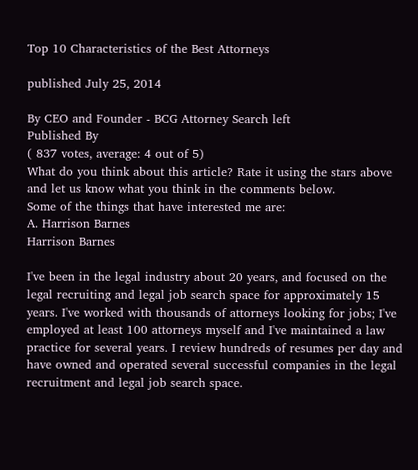Top 10 Characteristics of the Best Attorneys

published July 25, 2014

By CEO and Founder - BCG Attorney Search left
Published By
( 837 votes, average: 4 out of 5)
What do you think about this article? Rate it using the stars above and let us know what you think in the comments below.
Some of the things that have interested me are:
A. Harrison Barnes
Harrison Barnes

I've been in the legal industry about 20 years, and focused on the legal recruiting and legal job search space for approximately 15 years. I've worked with thousands of attorneys looking for jobs; I've employed at least 100 attorneys myself and I've maintained a law practice for several years. I review hundreds of resumes per day and have owned and operated several successful companies in the legal recruitment and legal job search space.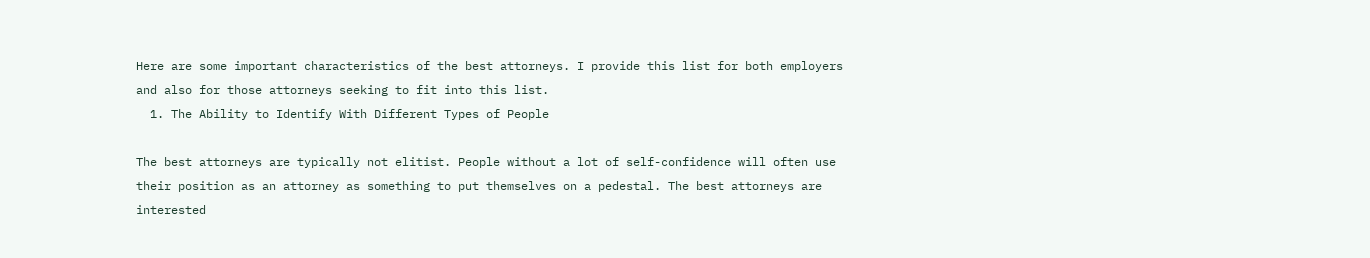Here are some important characteristics of the best attorneys. I provide this list for both employers and also for those attorneys seeking to fit into this list.
  1. The Ability to Identify With Different Types of People

The best attorneys are typically not elitist. People without a lot of self-confidence will often use their position as an attorney as something to put themselves on a pedestal. The best attorneys are interested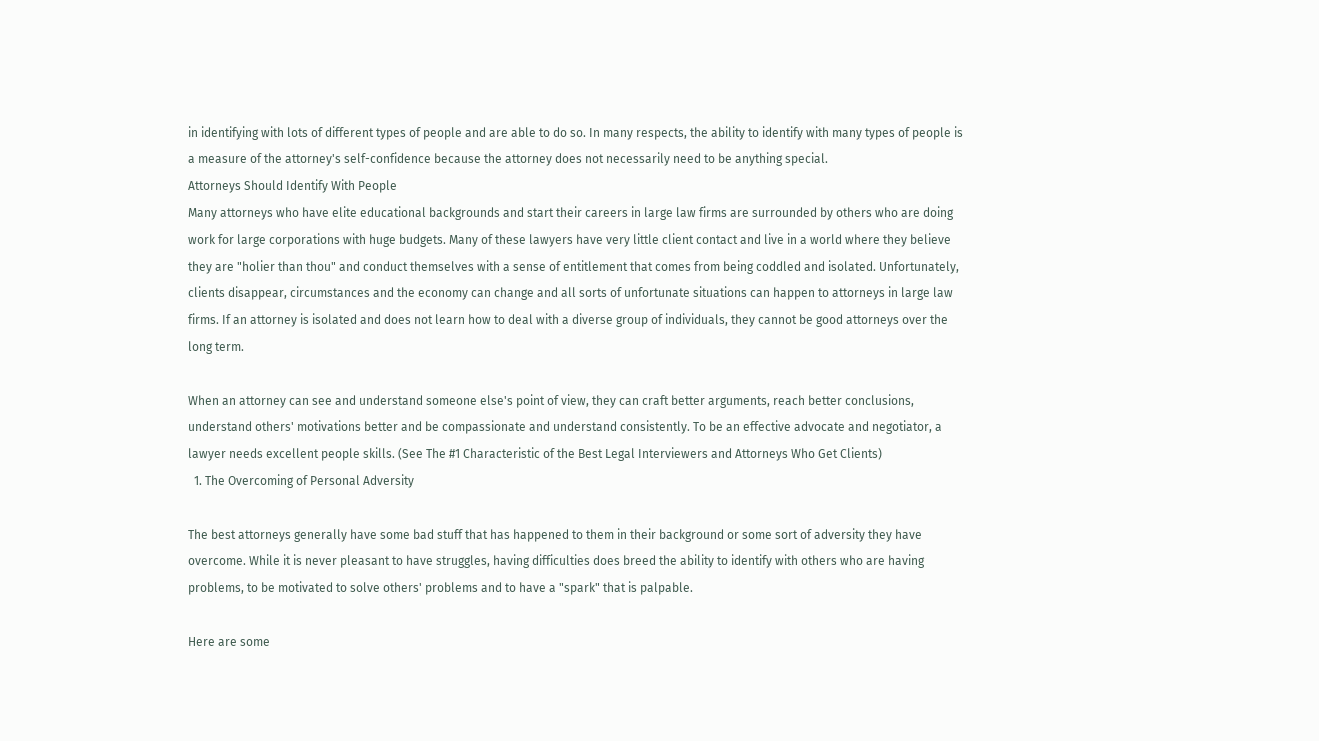in identifying with lots of different types of people and are able to do so. In many respects, the ability to identify with many types of people is a measure of the attorney's self-confidence because the attorney does not necessarily need to be anything special.
Attorneys Should Identify With People
Many attorneys who have elite educational backgrounds and start their careers in large law firms are surrounded by others who are doing work for large corporations with huge budgets. Many of these lawyers have very little client contact and live in a world where they believe they are "holier than thou" and conduct themselves with a sense of entitlement that comes from being coddled and isolated. Unfortunately, clients disappear, circumstances and the economy can change and all sorts of unfortunate situations can happen to attorneys in large law firms. If an attorney is isolated and does not learn how to deal with a diverse group of individuals, they cannot be good attorneys over the long term.

When an attorney can see and understand someone else's point of view, they can craft better arguments, reach better conclusions, understand others' motivations better and be compassionate and understand consistently. To be an effective advocate and negotiator, a lawyer needs excellent people skills. (See The #1 Characteristic of the Best Legal Interviewers and Attorneys Who Get Clients)
  1. The Overcoming of Personal Adversity

The best attorneys generally have some bad stuff that has happened to them in their background or some sort of adversity they have overcome. While it is never pleasant to have struggles, having difficulties does breed the ability to identify with others who are having problems, to be motivated to solve others' problems and to have a "spark" that is palpable.

Here are some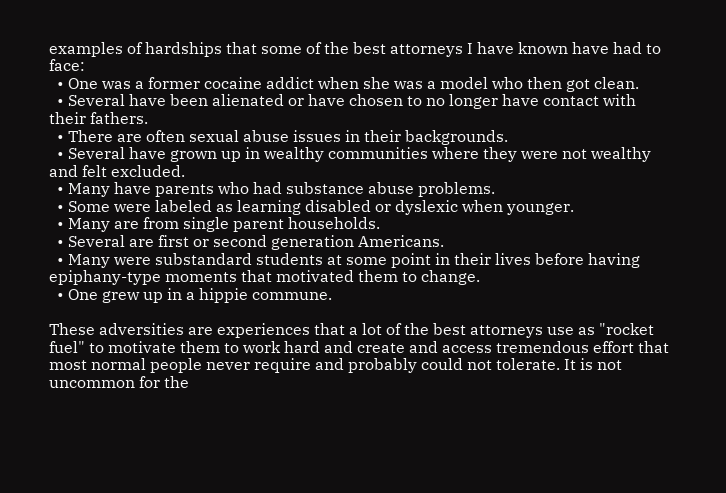examples of hardships that some of the best attorneys I have known have had to face:
  • One was a former cocaine addict when she was a model who then got clean.
  • Several have been alienated or have chosen to no longer have contact with their fathers.
  • There are often sexual abuse issues in their backgrounds.
  • Several have grown up in wealthy communities where they were not wealthy and felt excluded.
  • Many have parents who had substance abuse problems.
  • Some were labeled as learning disabled or dyslexic when younger.
  • Many are from single parent households.
  • Several are first or second generation Americans.
  • Many were substandard students at some point in their lives before having epiphany-type moments that motivated them to change.
  • One grew up in a hippie commune.

These adversities are experiences that a lot of the best attorneys use as "rocket fuel" to motivate them to work hard and create and access tremendous effort that most normal people never require and probably could not tolerate. It is not uncommon for the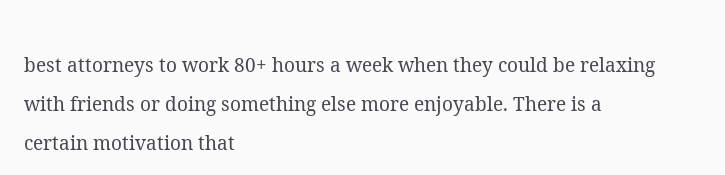best attorneys to work 80+ hours a week when they could be relaxing with friends or doing something else more enjoyable. There is a certain motivation that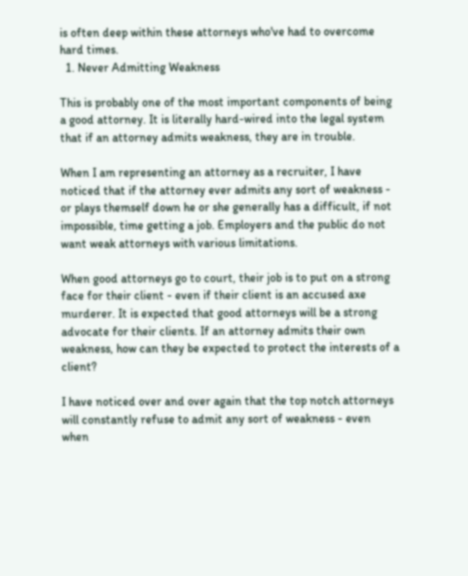is often deep within these attorneys who've had to overcome hard times.
  1. Never Admitting Weakness

This is probably one of the most important components of being a good attorney. It is literally hard-wired into the legal system
that if an attorney admits weakness, they are in trouble.

When I am representing an attorney as a recruiter, I have noticed that if the attorney ever admits any sort of weakness - or plays themself down he or she generally has a difficult, if not impossible, time getting a job. Employers and the public do not want weak attorneys with various limitations.

When good attorneys go to court, their job is to put on a strong face for their client - even if their client is an accused axe murderer. It is expected that good attorneys will be a strong advocate for their clients. If an attorney admits their own weakness, how can they be expected to protect the interests of a client?

I have noticed over and over again that the top notch attorneys will constantly refuse to admit any sort of weakness - even when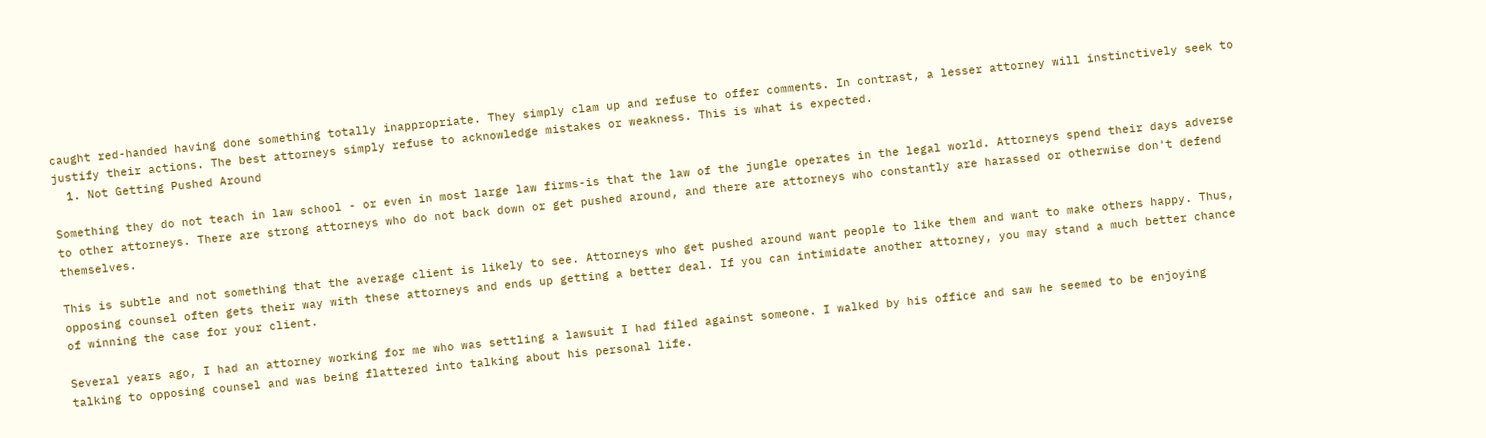caught red-handed having done something totally inappropriate. They simply clam up and refuse to offer comments. In contrast, a lesser attorney will instinctively seek to justify their actions. The best attorneys simply refuse to acknowledge mistakes or weakness. This is what is expected.
  1. Not Getting Pushed Around

Something they do not teach in law school - or even in most large law firms-is that the law of the jungle operates in the legal world. Attorneys spend their days adverse to other attorneys. There are strong attorneys who do not back down or get pushed around, and there are attorneys who constantly are harassed or otherwise don't defend themselves.

This is subtle and not something that the average client is likely to see. Attorneys who get pushed around want people to like them and want to make others happy. Thus, opposing counsel often gets their way with these attorneys and ends up getting a better deal. If you can intimidate another attorney, you may stand a much better chance of winning the case for your client.

Several years ago, I had an attorney working for me who was settling a lawsuit I had filed against someone. I walked by his office and saw he seemed to be enjoying talking to opposing counsel and was being flattered into talking about his personal life.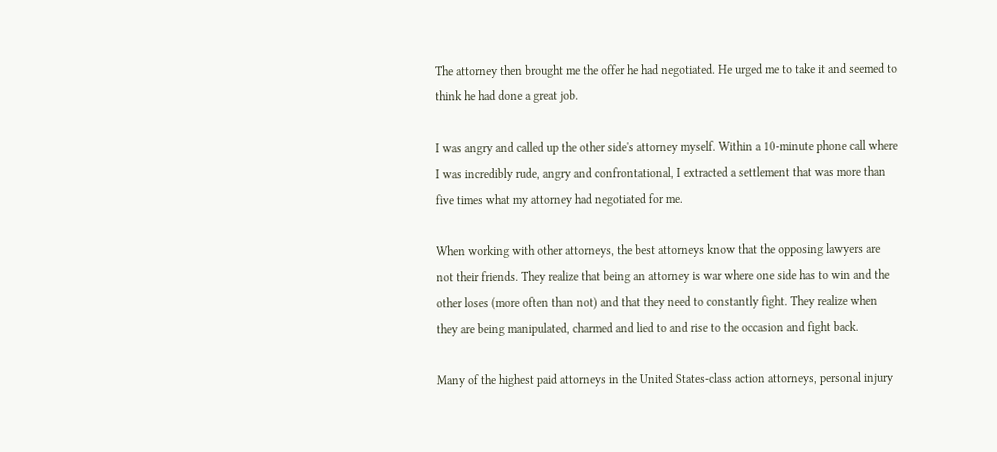The attorney then brought me the offer he had negotiated. He urged me to take it and seemed to think he had done a great job.

I was angry and called up the other side's attorney myself. Within a 10-minute phone call where I was incredibly rude, angry and confrontational, I extracted a settlement that was more than five times what my attorney had negotiated for me.

When working with other attorneys, the best attorneys know that the opposing lawyers are not their friends. They realize that being an attorney is war where one side has to win and the other loses (more often than not) and that they need to constantly fight. They realize when they are being manipulated, charmed and lied to and rise to the occasion and fight back.

Many of the highest paid attorneys in the United States-class action attorneys, personal injury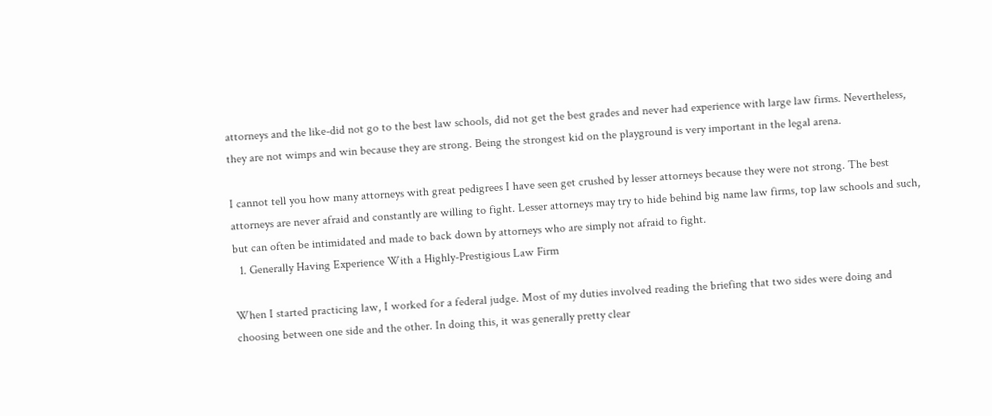attorneys and the like-did not go to the best law schools, did not get the best grades and never had experience with large law firms. Nevertheless, they are not wimps and win because they are strong. Being the strongest kid on the playground is very important in the legal arena.

I cannot tell you how many attorneys with great pedigrees I have seen get crushed by lesser attorneys because they were not strong. The best attorneys are never afraid and constantly are willing to fight. Lesser attorneys may try to hide behind big name law firms, top law schools and such, but can often be intimidated and made to back down by attorneys who are simply not afraid to fight.
  1. Generally Having Experience With a Highly-Prestigious Law Firm

When I started practicing law, I worked for a federal judge. Most of my duties involved reading the briefing that two sides were doing and choosing between one side and the other. In doing this, it was generally pretty clear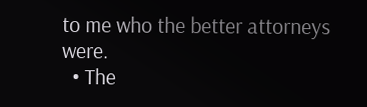to me who the better attorneys were.
  • The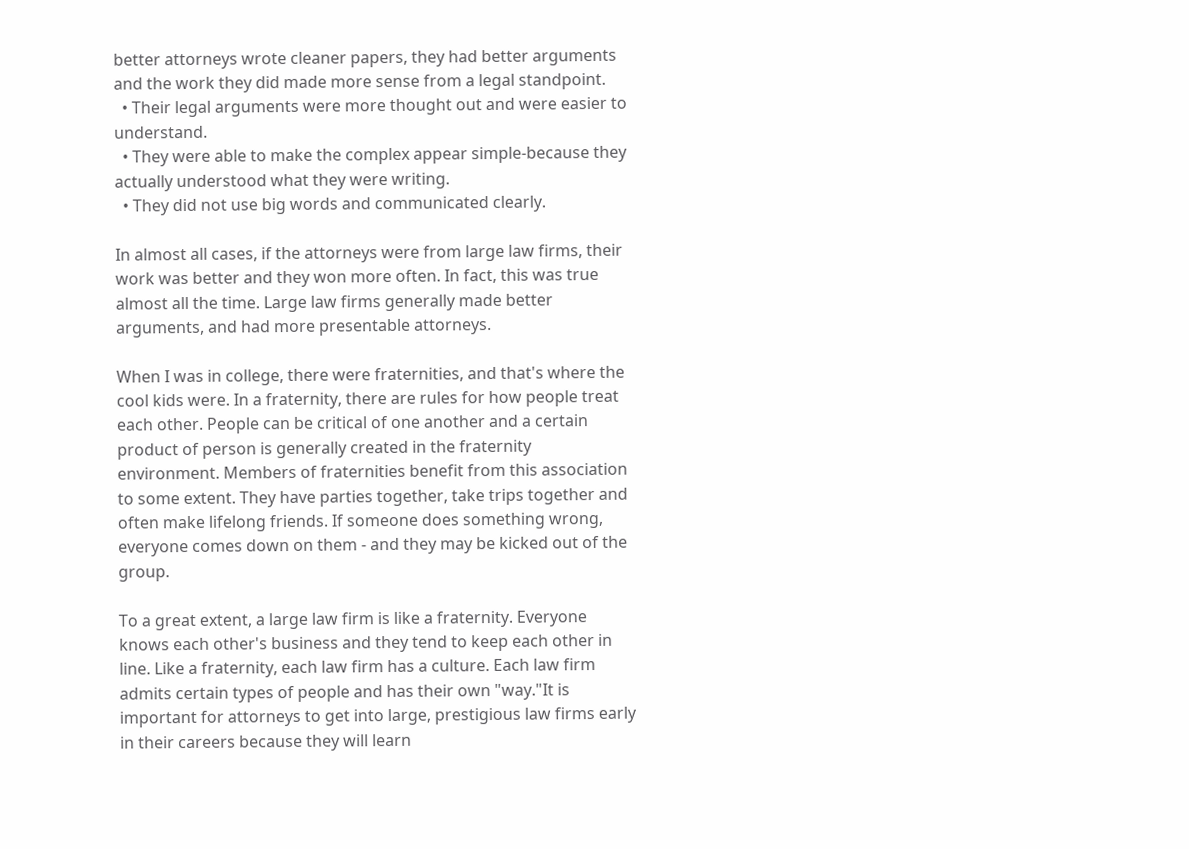better attorneys wrote cleaner papers, they had better arguments and the work they did made more sense from a legal standpoint.
  • Their legal arguments were more thought out and were easier to understand.
  • They were able to make the complex appear simple-because they actually understood what they were writing.
  • They did not use big words and communicated clearly.

In almost all cases, if the attorneys were from large law firms, their work was better and they won more often. In fact, this was true almost all the time. Large law firms generally made better arguments, and had more presentable attorneys.

When I was in college, there were fraternities, and that's where the cool kids were. In a fraternity, there are rules for how people treat each other. People can be critical of one another and a certain product of person is generally created in the fraternity environment. Members of fraternities benefit from this association to some extent. They have parties together, take trips together and often make lifelong friends. If someone does something wrong, everyone comes down on them - and they may be kicked out of the group.

To a great extent, a large law firm is like a fraternity. Everyone knows each other's business and they tend to keep each other in line. Like a fraternity, each law firm has a culture. Each law firm admits certain types of people and has their own "way."It is important for attorneys to get into large, prestigious law firms early in their careers because they will learn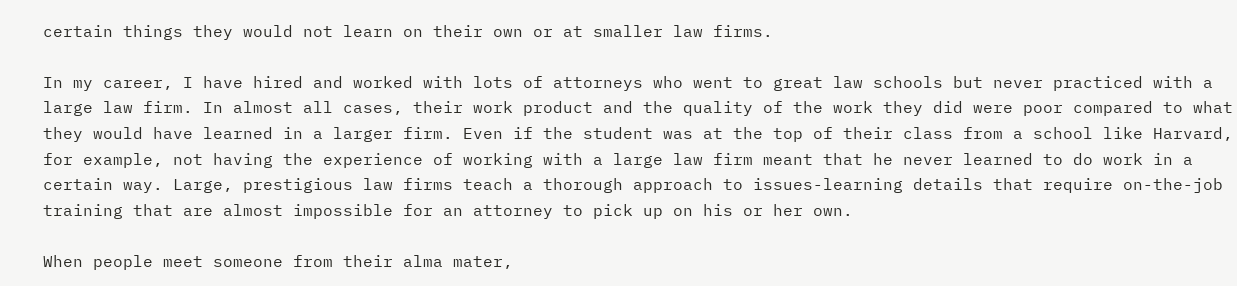certain things they would not learn on their own or at smaller law firms.

In my career, I have hired and worked with lots of attorneys who went to great law schools but never practiced with a large law firm. In almost all cases, their work product and the quality of the work they did were poor compared to what they would have learned in a larger firm. Even if the student was at the top of their class from a school like Harvard, for example, not having the experience of working with a large law firm meant that he never learned to do work in a certain way. Large, prestigious law firms teach a thorough approach to issues-learning details that require on-the-job training that are almost impossible for an attorney to pick up on his or her own.

When people meet someone from their alma mater,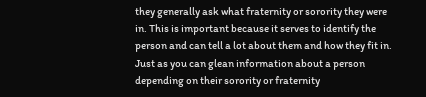they generally ask what fraternity or sorority they were in. This is important because it serves to identify the person and can tell a lot about them and how they fit in. Just as you can glean information about a person depending on their sorority or fraternity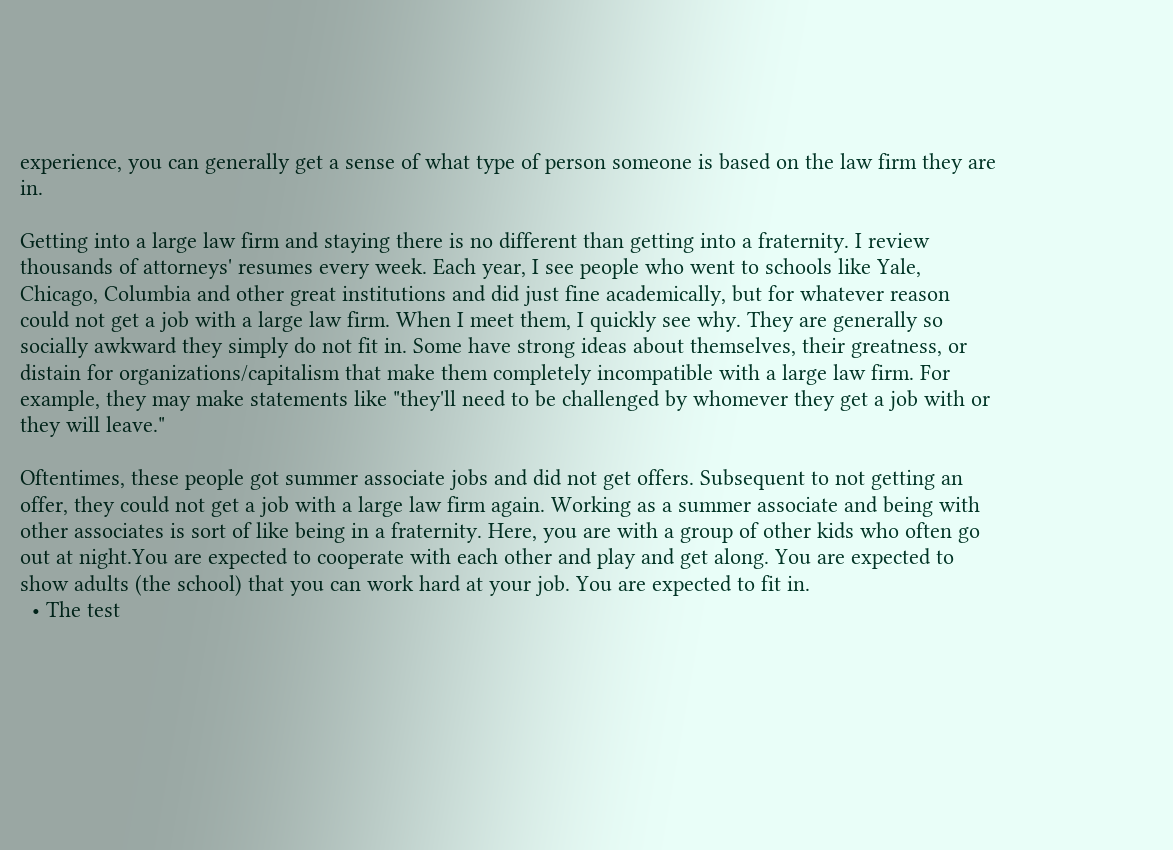experience, you can generally get a sense of what type of person someone is based on the law firm they are in.

Getting into a large law firm and staying there is no different than getting into a fraternity. I review thousands of attorneys' resumes every week. Each year, I see people who went to schools like Yale, Chicago, Columbia and other great institutions and did just fine academically, but for whatever reason could not get a job with a large law firm. When I meet them, I quickly see why. They are generally so socially awkward they simply do not fit in. Some have strong ideas about themselves, their greatness, or distain for organizations/capitalism that make them completely incompatible with a large law firm. For example, they may make statements like "they'll need to be challenged by whomever they get a job with or they will leave."

Oftentimes, these people got summer associate jobs and did not get offers. Subsequent to not getting an offer, they could not get a job with a large law firm again. Working as a summer associate and being with other associates is sort of like being in a fraternity. Here, you are with a group of other kids who often go out at night.You are expected to cooperate with each other and play and get along. You are expected to show adults (the school) that you can work hard at your job. You are expected to fit in.
  • The test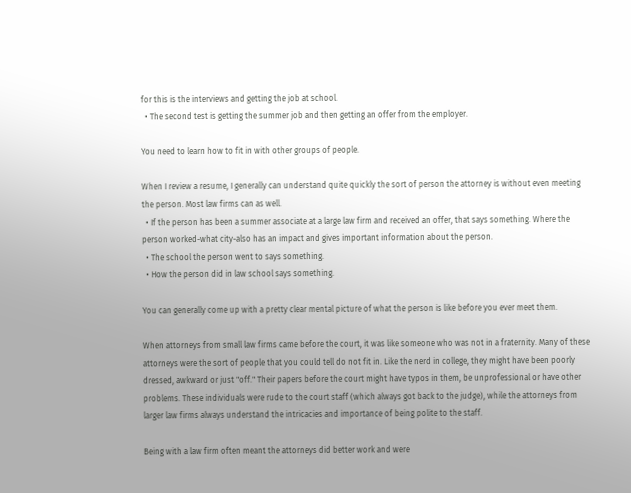for this is the interviews and getting the job at school.
  • The second test is getting the summer job and then getting an offer from the employer.

You need to learn how to fit in with other groups of people.

When I review a resume, I generally can understand quite quickly the sort of person the attorney is without even meeting the person. Most law firms can as well.
  • If the person has been a summer associate at a large law firm and received an offer, that says something. Where the person worked-what city-also has an impact and gives important information about the person.
  • The school the person went to says something.
  • How the person did in law school says something.

You can generally come up with a pretty clear mental picture of what the person is like before you ever meet them.

When attorneys from small law firms came before the court, it was like someone who was not in a fraternity. Many of these attorneys were the sort of people that you could tell do not fit in. Like the nerd in college, they might have been poorly dressed, awkward or just "off." Their papers before the court might have typos in them, be unprofessional or have other problems. These individuals were rude to the court staff (which always got back to the judge), while the attorneys from larger law firms always understand the intricacies and importance of being polite to the staff.

Being with a law firm often meant the attorneys did better work and were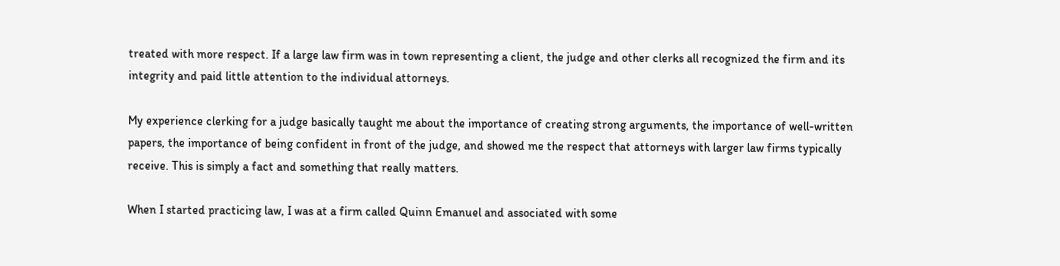treated with more respect. If a large law firm was in town representing a client, the judge and other clerks all recognized the firm and its integrity and paid little attention to the individual attorneys.

My experience clerking for a judge basically taught me about the importance of creating strong arguments, the importance of well-written papers, the importance of being confident in front of the judge, and showed me the respect that attorneys with larger law firms typically receive. This is simply a fact and something that really matters.

When I started practicing law, I was at a firm called Quinn Emanuel and associated with some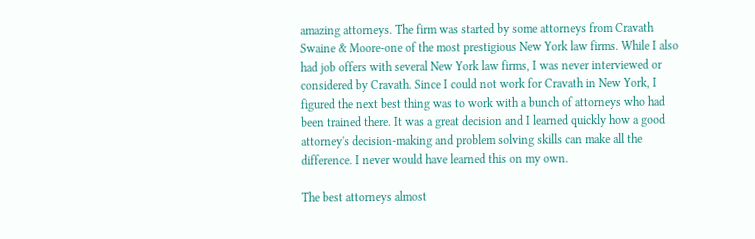amazing attorneys. The firm was started by some attorneys from Cravath Swaine & Moore-one of the most prestigious New York law firms. While I also had job offers with several New York law firms, I was never interviewed or considered by Cravath. Since I could not work for Cravath in New York, I figured the next best thing was to work with a bunch of attorneys who had been trained there. It was a great decision and I learned quickly how a good attorney's decision-making and problem solving skills can make all the difference. I never would have learned this on my own.

The best attorneys almost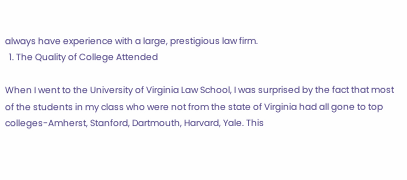always have experience with a large, prestigious law firm.
  1. The Quality of College Attended

When I went to the University of Virginia Law School, I was surprised by the fact that most of the students in my class who were not from the state of Virginia had all gone to top colleges-Amherst, Stanford, Dartmouth, Harvard, Yale. This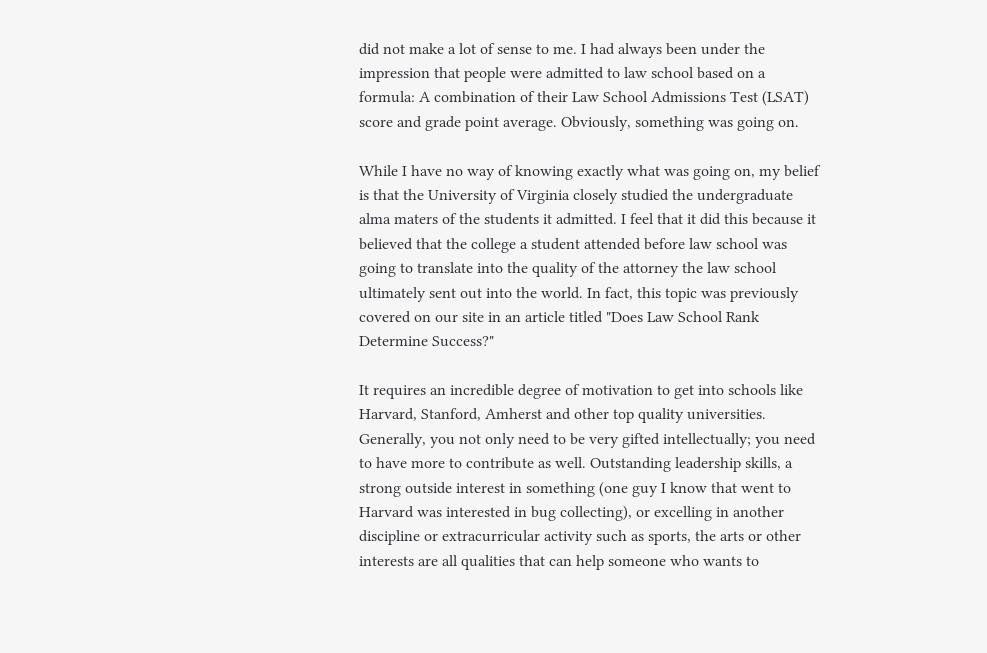did not make a lot of sense to me. I had always been under the impression that people were admitted to law school based on a formula: A combination of their Law School Admissions Test (LSAT) score and grade point average. Obviously, something was going on.

While I have no way of knowing exactly what was going on, my belief is that the University of Virginia closely studied the undergraduate alma maters of the students it admitted. I feel that it did this because it believed that the college a student attended before law school was going to translate into the quality of the attorney the law school ultimately sent out into the world. In fact, this topic was previously covered on our site in an article titled "Does Law School Rank Determine Success?"

It requires an incredible degree of motivation to get into schools like Harvard, Stanford, Amherst and other top quality universities. Generally, you not only need to be very gifted intellectually; you need to have more to contribute as well. Outstanding leadership skills, a strong outside interest in something (one guy I know that went to Harvard was interested in bug collecting), or excelling in another discipline or extracurricular activity such as sports, the arts or other interests are all qualities that can help someone who wants to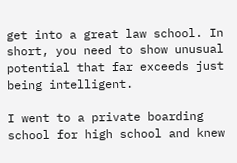get into a great law school. In short, you need to show unusual potential that far exceeds just being intelligent.

I went to a private boarding school for high school and knew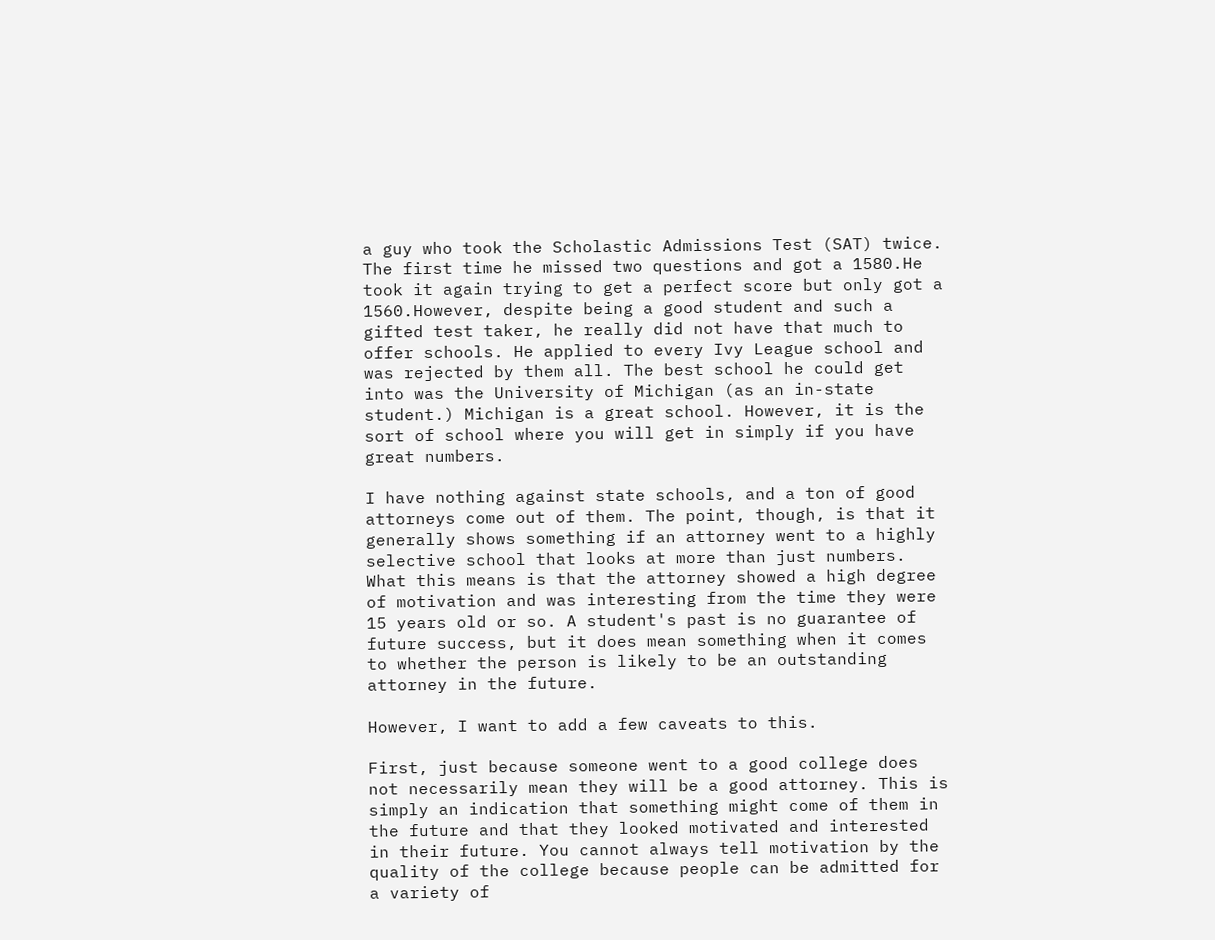a guy who took the Scholastic Admissions Test (SAT) twice. The first time he missed two questions and got a 1580.He took it again trying to get a perfect score but only got a 1560.However, despite being a good student and such a gifted test taker, he really did not have that much to offer schools. He applied to every Ivy League school and was rejected by them all. The best school he could get into was the University of Michigan (as an in-state student.) Michigan is a great school. However, it is the sort of school where you will get in simply if you have great numbers.

I have nothing against state schools, and a ton of good attorneys come out of them. The point, though, is that it generally shows something if an attorney went to a highly selective school that looks at more than just numbers. What this means is that the attorney showed a high degree of motivation and was interesting from the time they were 15 years old or so. A student's past is no guarantee of future success, but it does mean something when it comes to whether the person is likely to be an outstanding attorney in the future.

However, I want to add a few caveats to this.

First, just because someone went to a good college does not necessarily mean they will be a good attorney. This is simply an indication that something might come of them in the future and that they looked motivated and interested in their future. You cannot always tell motivation by the quality of the college because people can be admitted for a variety of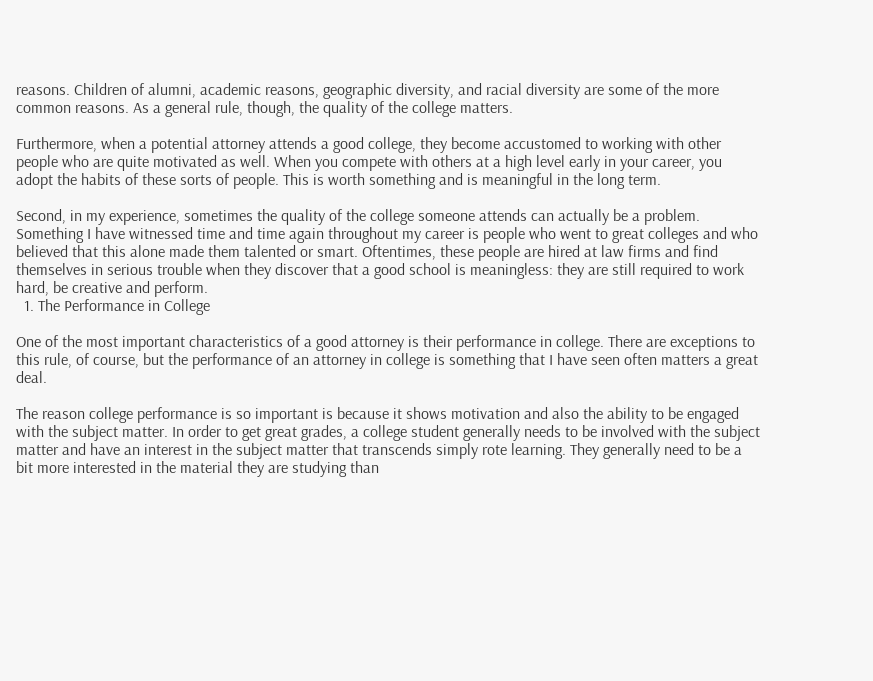reasons. Children of alumni, academic reasons, geographic diversity, and racial diversity are some of the more common reasons. As a general rule, though, the quality of the college matters.

Furthermore, when a potential attorney attends a good college, they become accustomed to working with other people who are quite motivated as well. When you compete with others at a high level early in your career, you adopt the habits of these sorts of people. This is worth something and is meaningful in the long term.

Second, in my experience, sometimes the quality of the college someone attends can actually be a problem. Something I have witnessed time and time again throughout my career is people who went to great colleges and who believed that this alone made them talented or smart. Oftentimes, these people are hired at law firms and find themselves in serious trouble when they discover that a good school is meaningless: they are still required to work hard, be creative and perform.
  1. The Performance in College

One of the most important characteristics of a good attorney is their performance in college. There are exceptions to this rule, of course, but the performance of an attorney in college is something that I have seen often matters a great deal.

The reason college performance is so important is because it shows motivation and also the ability to be engaged with the subject matter. In order to get great grades, a college student generally needs to be involved with the subject matter and have an interest in the subject matter that transcends simply rote learning. They generally need to be a bit more interested in the material they are studying than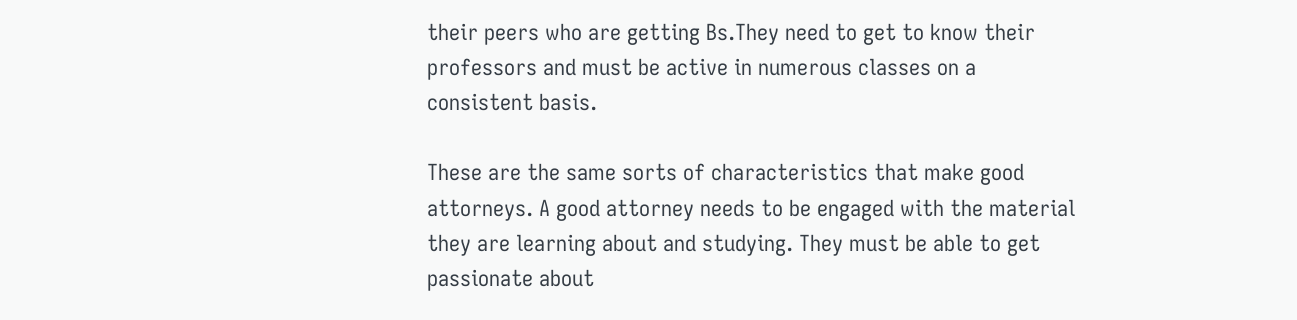their peers who are getting Bs.They need to get to know their professors and must be active in numerous classes on a consistent basis.

These are the same sorts of characteristics that make good attorneys. A good attorney needs to be engaged with the material they are learning about and studying. They must be able to get passionate about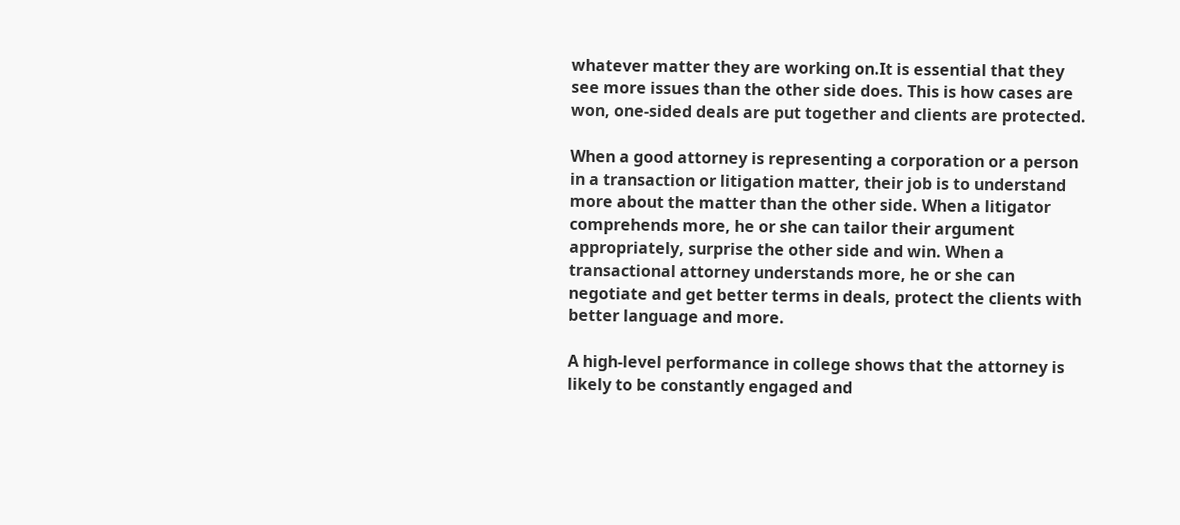whatever matter they are working on.It is essential that they see more issues than the other side does. This is how cases are won, one-sided deals are put together and clients are protected.

When a good attorney is representing a corporation or a person in a transaction or litigation matter, their job is to understand more about the matter than the other side. When a litigator comprehends more, he or she can tailor their argument appropriately, surprise the other side and win. When a transactional attorney understands more, he or she can negotiate and get better terms in deals, protect the clients with better language and more.

A high-level performance in college shows that the attorney is likely to be constantly engaged and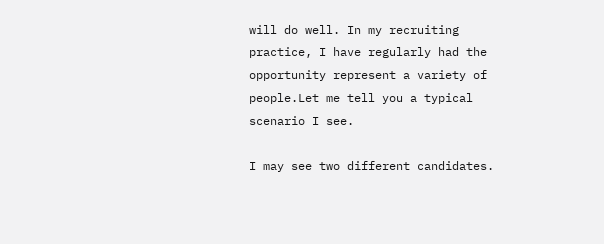will do well. In my recruiting practice, I have regularly had the opportunity represent a variety of people.Let me tell you a typical scenario I see.

I may see two different candidates.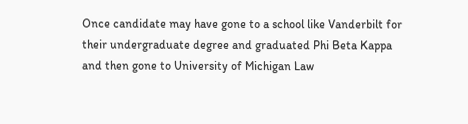Once candidate may have gone to a school like Vanderbilt for their undergraduate degree and graduated Phi Beta Kappa and then gone to University of Michigan Law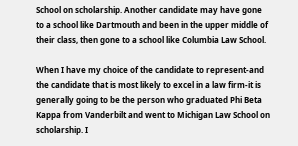School on scholarship. Another candidate may have gone to a school like Dartmouth and been in the upper middle of their class, then gone to a school like Columbia Law School.

When I have my choice of the candidate to represent-and the candidate that is most likely to excel in a law firm-it is generally going to be the person who graduated Phi Beta Kappa from Vanderbilt and went to Michigan Law School on scholarship. I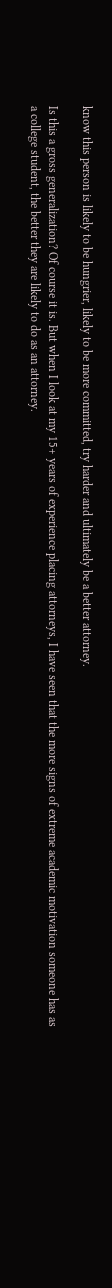know this person is likely to be hungrier, likely to be more committed, try harder and ultimately be a better attorney.

Is this a gross generalization? Of course it is. But when I look at my 15+ years of experience placing attorneys, I have seen that the more signs of extreme academic motivation someone has as a college student, the better they are likely to do as an attorney.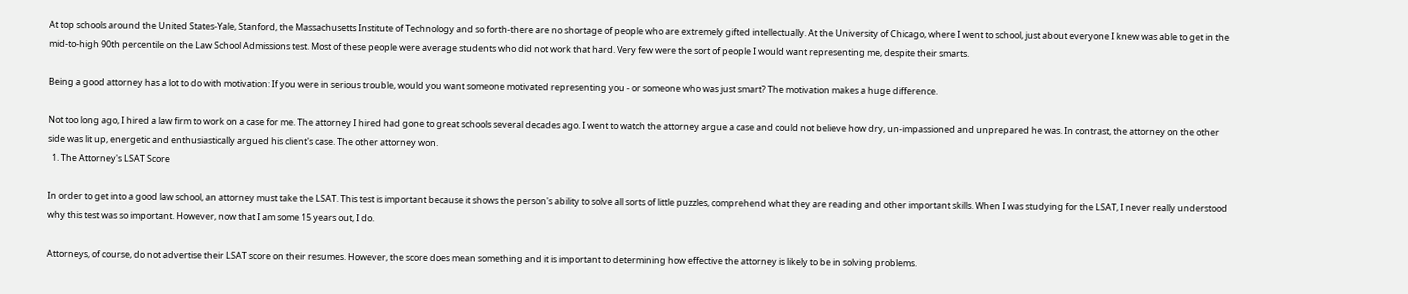At top schools around the United States-Yale, Stanford, the Massachusetts Institute of Technology and so forth-there are no shortage of people who are extremely gifted intellectually. At the University of Chicago, where I went to school, just about everyone I knew was able to get in the mid-to-high 90th percentile on the Law School Admissions test. Most of these people were average students who did not work that hard. Very few were the sort of people I would want representing me, despite their smarts.

Being a good attorney has a lot to do with motivation: If you were in serious trouble, would you want someone motivated representing you - or someone who was just smart? The motivation makes a huge difference.

Not too long ago, I hired a law firm to work on a case for me. The attorney I hired had gone to great schools several decades ago. I went to watch the attorney argue a case and could not believe how dry, un-impassioned and unprepared he was. In contrast, the attorney on the other side was lit up, energetic and enthusiastically argued his client's case. The other attorney won.
  1. The Attorney's LSAT Score

In order to get into a good law school, an attorney must take the LSAT. This test is important because it shows the person's ability to solve all sorts of little puzzles, comprehend what they are reading and other important skills. When I was studying for the LSAT, I never really understood why this test was so important. However, now that I am some 15 years out, I do.

Attorneys, of course, do not advertise their LSAT score on their resumes. However, the score does mean something and it is important to determining how effective the attorney is likely to be in solving problems.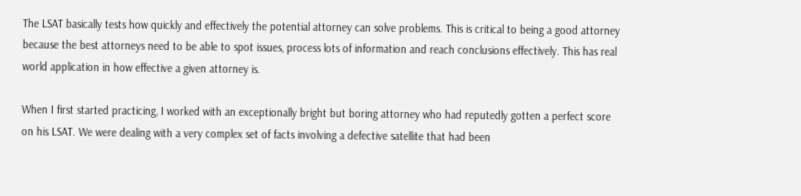The LSAT basically tests how quickly and effectively the potential attorney can solve problems. This is critical to being a good attorney because the best attorneys need to be able to spot issues, process lots of information and reach conclusions effectively. This has real world application in how effective a given attorney is.

When I first started practicing, I worked with an exceptionally bright but boring attorney who had reputedly gotten a perfect score on his LSAT. We were dealing with a very complex set of facts involving a defective satellite that had been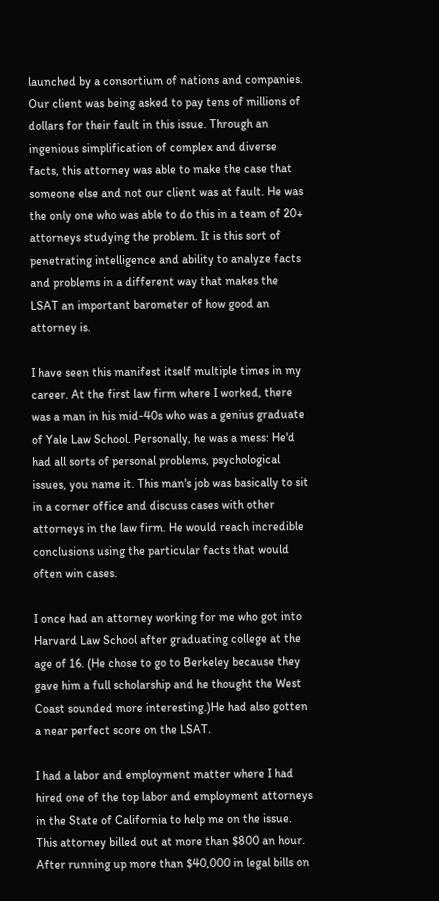launched by a consortium of nations and companies. Our client was being asked to pay tens of millions of dollars for their fault in this issue. Through an ingenious simplification of complex and diverse facts, this attorney was able to make the case that someone else and not our client was at fault. He was the only one who was able to do this in a team of 20+ attorneys studying the problem. It is this sort of penetrating intelligence and ability to analyze facts and problems in a different way that makes the LSAT an important barometer of how good an attorney is.

I have seen this manifest itself multiple times in my career. At the first law firm where I worked, there was a man in his mid-40s who was a genius graduate of Yale Law School. Personally, he was a mess: He'd had all sorts of personal problems, psychological issues, you name it. This man's job was basically to sit in a corner office and discuss cases with other attorneys in the law firm. He would reach incredible conclusions using the particular facts that would often win cases.

I once had an attorney working for me who got into Harvard Law School after graduating college at the age of 16. (He chose to go to Berkeley because they gave him a full scholarship and he thought the West Coast sounded more interesting.)He had also gotten a near perfect score on the LSAT.

I had a labor and employment matter where I had hired one of the top labor and employment attorneys in the State of California to help me on the issue. This attorney billed out at more than $800 an hour. After running up more than $40,000 in legal bills on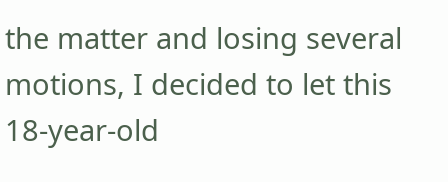the matter and losing several motions, I decided to let this 18-year-old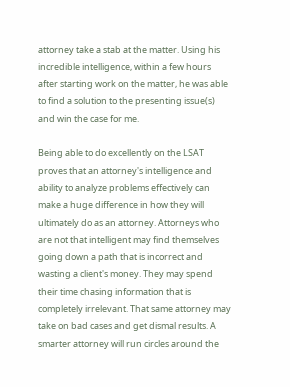attorney take a stab at the matter. Using his incredible intelligence, within a few hours after starting work on the matter, he was able to find a solution to the presenting issue(s) and win the case for me.

Being able to do excellently on the LSAT proves that an attorney's intelligence and ability to analyze problems effectively can make a huge difference in how they will ultimately do as an attorney. Attorneys who are not that intelligent may find themselves going down a path that is incorrect and wasting a client's money. They may spend their time chasing information that is completely irrelevant. That same attorney may take on bad cases and get dismal results. A smarter attorney will run circles around the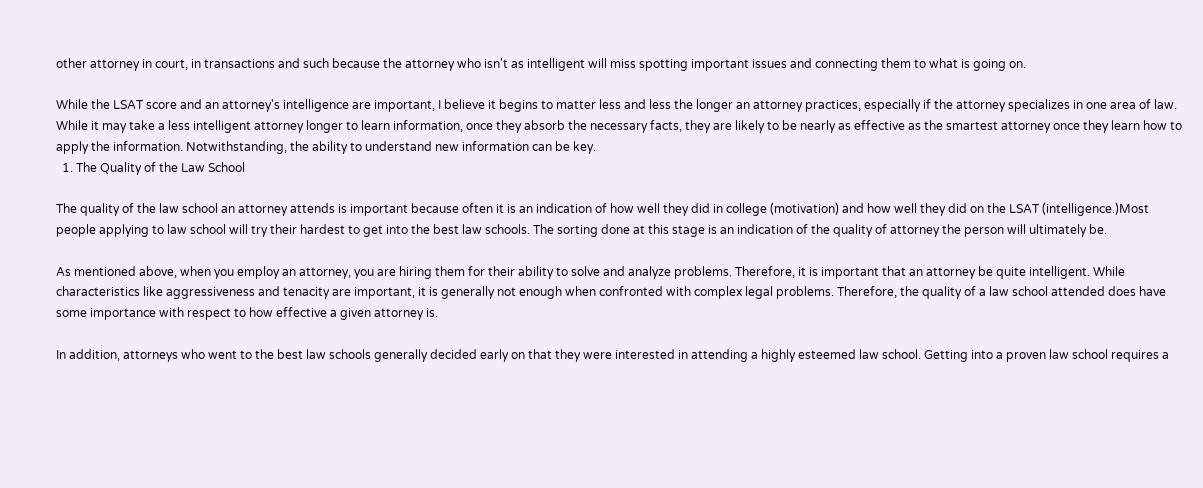other attorney in court, in transactions and such because the attorney who isn't as intelligent will miss spotting important issues and connecting them to what is going on.

While the LSAT score and an attorney's intelligence are important, I believe it begins to matter less and less the longer an attorney practices, especially if the attorney specializes in one area of law. While it may take a less intelligent attorney longer to learn information, once they absorb the necessary facts, they are likely to be nearly as effective as the smartest attorney once they learn how to apply the information. Notwithstanding, the ability to understand new information can be key.
  1. The Quality of the Law School

The quality of the law school an attorney attends is important because often it is an indication of how well they did in college (motivation) and how well they did on the LSAT (intelligence.)Most people applying to law school will try their hardest to get into the best law schools. The sorting done at this stage is an indication of the quality of attorney the person will ultimately be.

As mentioned above, when you employ an attorney, you are hiring them for their ability to solve and analyze problems. Therefore, it is important that an attorney be quite intelligent. While characteristics like aggressiveness and tenacity are important, it is generally not enough when confronted with complex legal problems. Therefore, the quality of a law school attended does have some importance with respect to how effective a given attorney is.

In addition, attorneys who went to the best law schools generally decided early on that they were interested in attending a highly esteemed law school. Getting into a proven law school requires a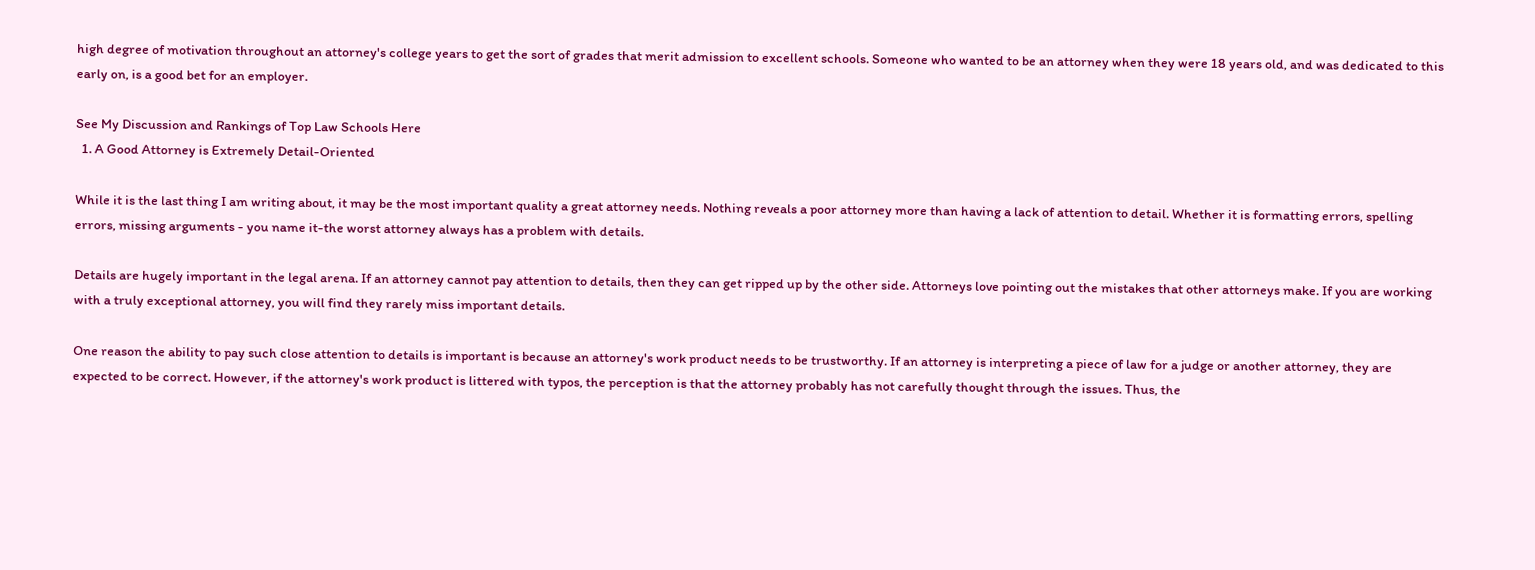high degree of motivation throughout an attorney's college years to get the sort of grades that merit admission to excellent schools. Someone who wanted to be an attorney when they were 18 years old, and was dedicated to this early on, is a good bet for an employer.

See My Discussion and Rankings of Top Law Schools Here
  1. A Good Attorney is Extremely Detail-Oriented

While it is the last thing I am writing about, it may be the most important quality a great attorney needs. Nothing reveals a poor attorney more than having a lack of attention to detail. Whether it is formatting errors, spelling errors, missing arguments - you name it-the worst attorney always has a problem with details.

Details are hugely important in the legal arena. If an attorney cannot pay attention to details, then they can get ripped up by the other side. Attorneys love pointing out the mistakes that other attorneys make. If you are working with a truly exceptional attorney, you will find they rarely miss important details.

One reason the ability to pay such close attention to details is important is because an attorney's work product needs to be trustworthy. If an attorney is interpreting a piece of law for a judge or another attorney, they are expected to be correct. However, if the attorney's work product is littered with typos, the perception is that the attorney probably has not carefully thought through the issues. Thus, the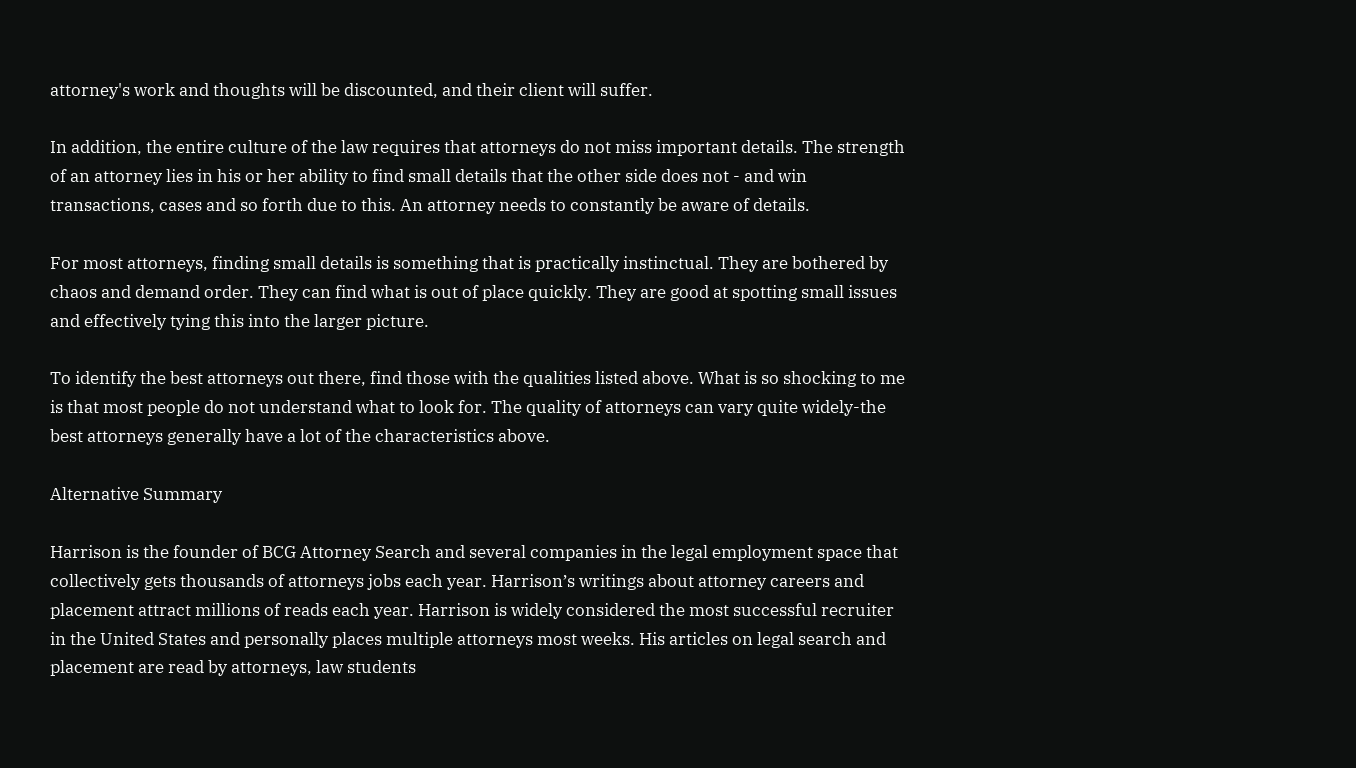attorney's work and thoughts will be discounted, and their client will suffer.

In addition, the entire culture of the law requires that attorneys do not miss important details. The strength of an attorney lies in his or her ability to find small details that the other side does not - and win transactions, cases and so forth due to this. An attorney needs to constantly be aware of details.

For most attorneys, finding small details is something that is practically instinctual. They are bothered by chaos and demand order. They can find what is out of place quickly. They are good at spotting small issues and effectively tying this into the larger picture.

To identify the best attorneys out there, find those with the qualities listed above. What is so shocking to me is that most people do not understand what to look for. The quality of attorneys can vary quite widely-the best attorneys generally have a lot of the characteristics above.

Alternative Summary

Harrison is the founder of BCG Attorney Search and several companies in the legal employment space that collectively gets thousands of attorneys jobs each year. Harrison’s writings about attorney careers and placement attract millions of reads each year. Harrison is widely considered the most successful recruiter in the United States and personally places multiple attorneys most weeks. His articles on legal search and placement are read by attorneys, law students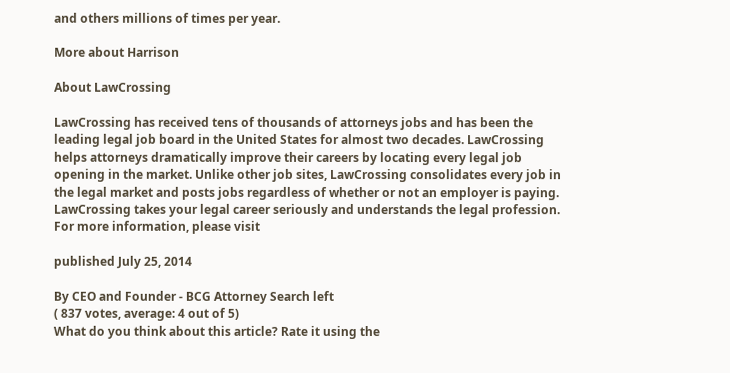and others millions of times per year.

More about Harrison

About LawCrossing

LawCrossing has received tens of thousands of attorneys jobs and has been the leading legal job board in the United States for almost two decades. LawCrossing helps attorneys dramatically improve their careers by locating every legal job opening in the market. Unlike other job sites, LawCrossing consolidates every job in the legal market and posts jobs regardless of whether or not an employer is paying. LawCrossing takes your legal career seriously and understands the legal profession. For more information, please visit

published July 25, 2014

By CEO and Founder - BCG Attorney Search left
( 837 votes, average: 4 out of 5)
What do you think about this article? Rate it using the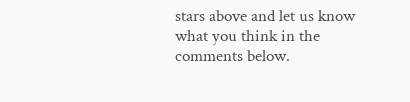stars above and let us know what you think in the comments below.